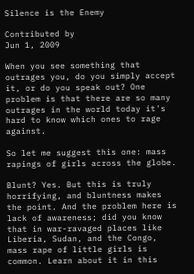Silence is the Enemy

Contributed by
Jun 1, 2009

When you see something that outrages you, do you simply accept it, or do you speak out? One problem is that there are so many outrages in the world today it's hard to know which ones to rage against.

So let me suggest this one: mass rapings of girls across the globe.

Blunt? Yes. But this is truly horrifying, and bluntness makes the point. And the problem here is lack of awareness; did you know that in war-ravaged places like Liberia, Sudan, and the Congo, mass rape of little girls is common. Learn about it in this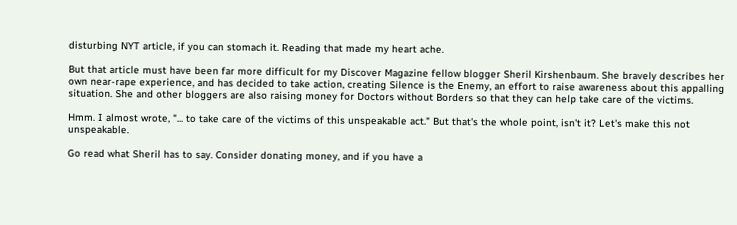disturbing NYT article, if you can stomach it. Reading that made my heart ache.

But that article must have been far more difficult for my Discover Magazine fellow blogger Sheril Kirshenbaum. She bravely describes her own near-rape experience, and has decided to take action, creating Silence is the Enemy, an effort to raise awareness about this appalling situation. She and other bloggers are also raising money for Doctors without Borders so that they can help take care of the victims.

Hmm. I almost wrote, "... to take care of the victims of this unspeakable act." But that's the whole point, isn't it? Let's make this not unspeakable.

Go read what Sheril has to say. Consider donating money, and if you have a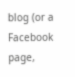blog (or a Facebook page,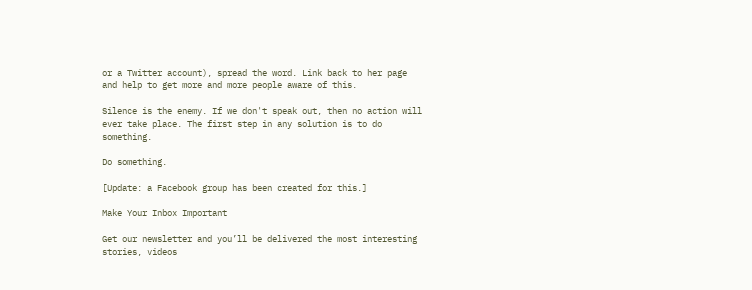or a Twitter account), spread the word. Link back to her page and help to get more and more people aware of this.

Silence is the enemy. If we don't speak out, then no action will ever take place. The first step in any solution is to do something.

Do something.

[Update: a Facebook group has been created for this.]

Make Your Inbox Important

Get our newsletter and you’ll be delivered the most interesting stories, videos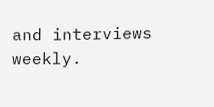and interviews weekly.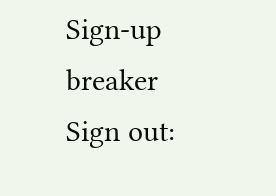Sign-up breaker
Sign out: